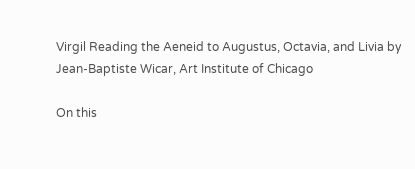Virgil Reading the Aeneid to Augustus, Octavia, and Livia by Jean-Baptiste Wicar, Art Institute of Chicago

On this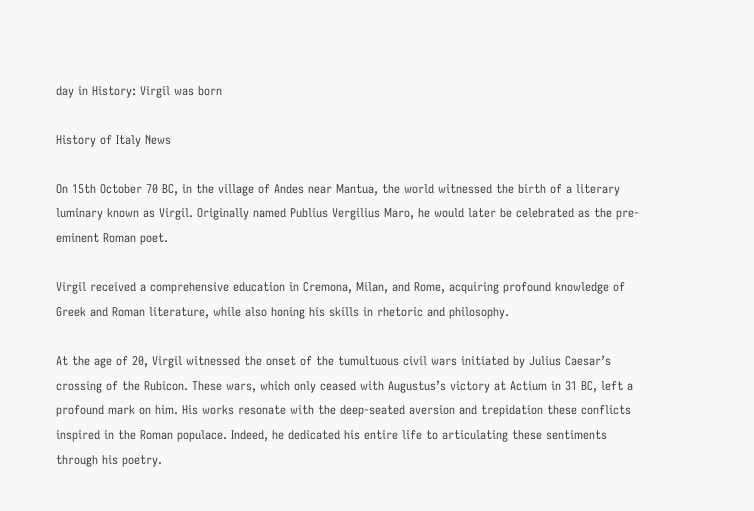day in History: Virgil was born

History of Italy News

On 15th October 70 BC, in the village of Andes near Mantua, the world witnessed the birth of a literary luminary known as Virgil. Originally named Publius Vergilius Maro, he would later be celebrated as the pre-eminent Roman poet.

Virgil received a comprehensive education in Cremona, Milan, and Rome, acquiring profound knowledge of Greek and Roman literature, while also honing his skills in rhetoric and philosophy.

At the age of 20, Virgil witnessed the onset of the tumultuous civil wars initiated by Julius Caesar’s crossing of the Rubicon. These wars, which only ceased with Augustus’s victory at Actium in 31 BC, left a profound mark on him. His works resonate with the deep-seated aversion and trepidation these conflicts inspired in the Roman populace. Indeed, he dedicated his entire life to articulating these sentiments through his poetry.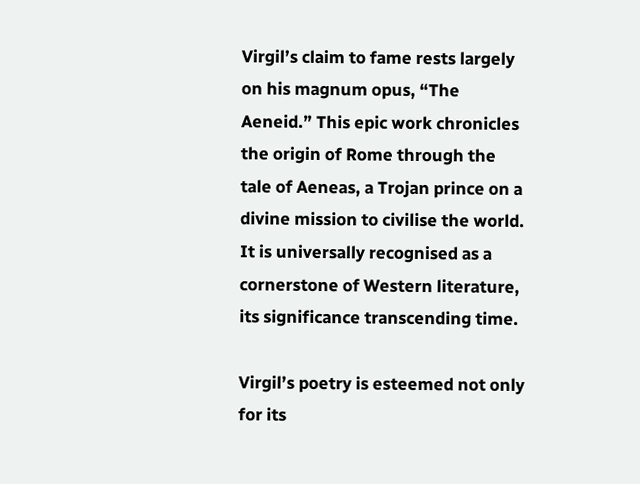Virgil’s claim to fame rests largely on his magnum opus, “The Aeneid.” This epic work chronicles the origin of Rome through the tale of Aeneas, a Trojan prince on a divine mission to civilise the world. It is universally recognised as a cornerstone of Western literature, its significance transcending time.

Virgil’s poetry is esteemed not only for its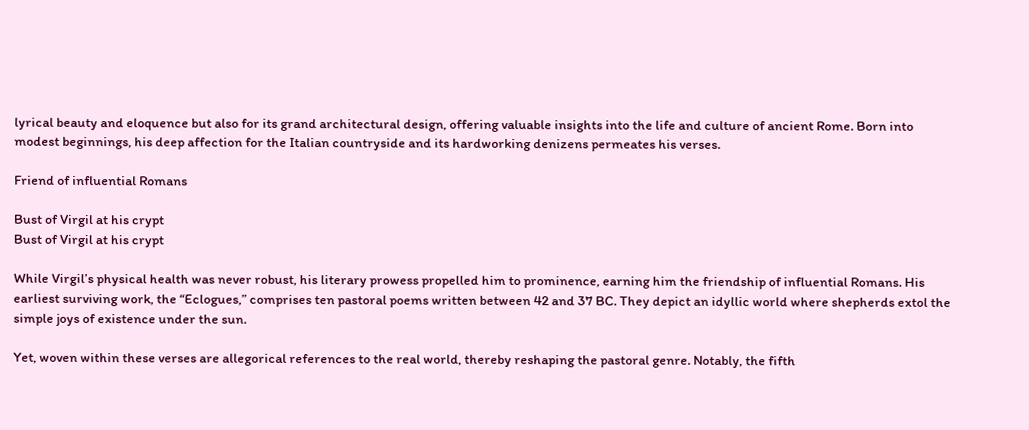lyrical beauty and eloquence but also for its grand architectural design, offering valuable insights into the life and culture of ancient Rome. Born into modest beginnings, his deep affection for the Italian countryside and its hardworking denizens permeates his verses.

Friend of influential Romans

Bust of Virgil at his crypt
Bust of Virgil at his crypt

While Virgil’s physical health was never robust, his literary prowess propelled him to prominence, earning him the friendship of influential Romans. His earliest surviving work, the “Eclogues,” comprises ten pastoral poems written between 42 and 37 BC. They depict an idyllic world where shepherds extol the simple joys of existence under the sun.

Yet, woven within these verses are allegorical references to the real world, thereby reshaping the pastoral genre. Notably, the fifth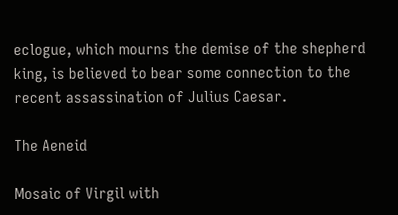eclogue, which mourns the demise of the shepherd king, is believed to bear some connection to the recent assassination of Julius Caesar.

The Aeneid

Mosaic of Virgil with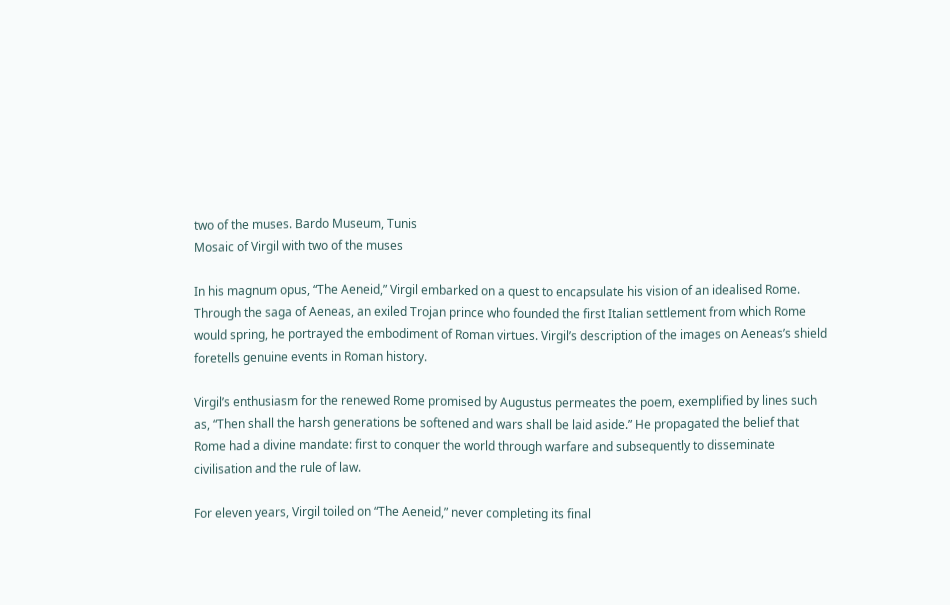two of the muses. Bardo Museum, Tunis
Mosaic of Virgil with two of the muses

In his magnum opus, “The Aeneid,” Virgil embarked on a quest to encapsulate his vision of an idealised Rome. Through the saga of Aeneas, an exiled Trojan prince who founded the first Italian settlement from which Rome would spring, he portrayed the embodiment of Roman virtues. Virgil’s description of the images on Aeneas’s shield foretells genuine events in Roman history.

Virgil’s enthusiasm for the renewed Rome promised by Augustus permeates the poem, exemplified by lines such as, “Then shall the harsh generations be softened and wars shall be laid aside.” He propagated the belief that Rome had a divine mandate: first to conquer the world through warfare and subsequently to disseminate civilisation and the rule of law.

For eleven years, Virgil toiled on “The Aeneid,” never completing its final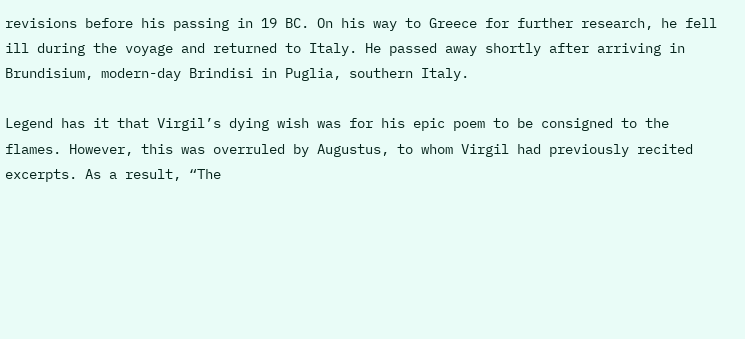revisions before his passing in 19 BC. On his way to Greece for further research, he fell ill during the voyage and returned to Italy. He passed away shortly after arriving in Brundisium, modern-day Brindisi in Puglia, southern Italy.

Legend has it that Virgil’s dying wish was for his epic poem to be consigned to the flames. However, this was overruled by Augustus, to whom Virgil had previously recited excerpts. As a result, “The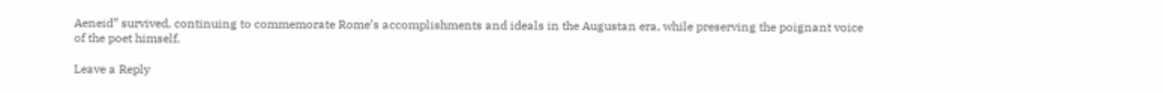Aeneid” survived, continuing to commemorate Rome’s accomplishments and ideals in the Augustan era, while preserving the poignant voice of the poet himself.

Leave a Reply